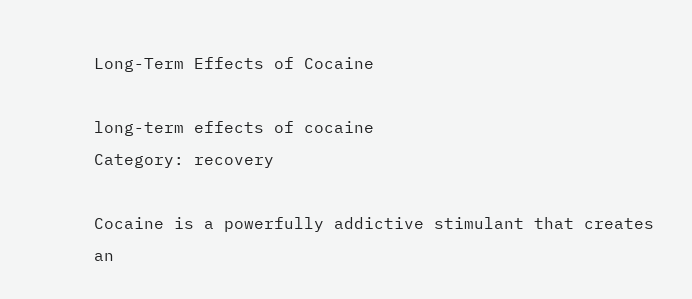Long-Term Effects of Cocaine

long-term effects of cocaine
Category: recovery

Cocaine is a powerfully addictive stimulant that creates an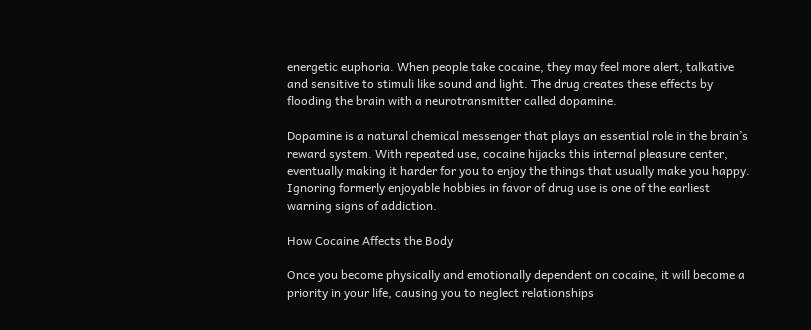energetic euphoria. When people take cocaine, they may feel more alert, talkative and sensitive to stimuli like sound and light. The drug creates these effects by flooding the brain with a neurotransmitter called dopamine.

Dopamine is a natural chemical messenger that plays an essential role in the brain’s reward system. With repeated use, cocaine hijacks this internal pleasure center, eventually making it harder for you to enjoy the things that usually make you happy. Ignoring formerly enjoyable hobbies in favor of drug use is one of the earliest warning signs of addiction.

How Cocaine Affects the Body

Once you become physically and emotionally dependent on cocaine, it will become a priority in your life, causing you to neglect relationships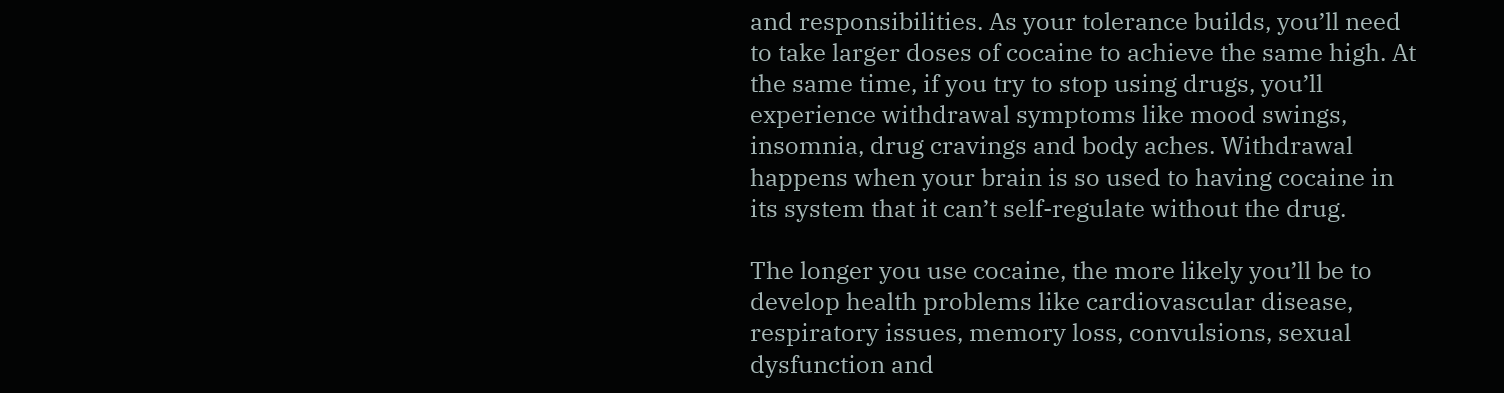and responsibilities. As your tolerance builds, you’ll need to take larger doses of cocaine to achieve the same high. At the same time, if you try to stop using drugs, you’ll experience withdrawal symptoms like mood swings, insomnia, drug cravings and body aches. Withdrawal happens when your brain is so used to having cocaine in its system that it can’t self-regulate without the drug.

The longer you use cocaine, the more likely you’ll be to develop health problems like cardiovascular disease, respiratory issues, memory loss, convulsions, sexual dysfunction and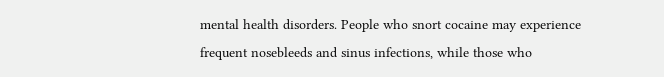mental health disorders. People who snort cocaine may experience frequent nosebleeds and sinus infections, while those who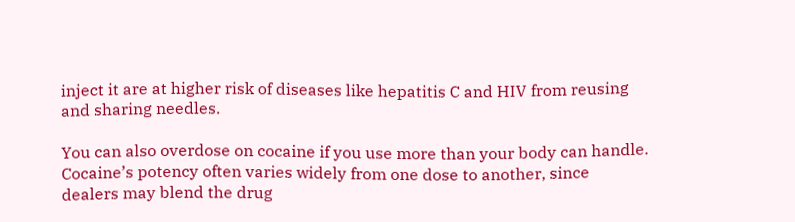inject it are at higher risk of diseases like hepatitis C and HIV from reusing and sharing needles.

You can also overdose on cocaine if you use more than your body can handle. Cocaine’s potency often varies widely from one dose to another, since dealers may blend the drug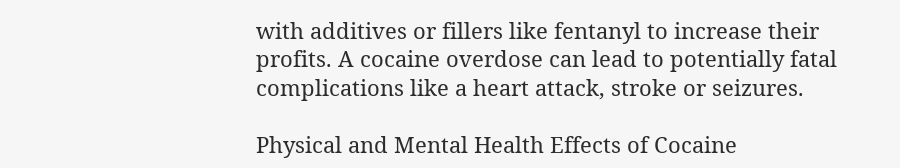with additives or fillers like fentanyl to increase their profits. A cocaine overdose can lead to potentially fatal complications like a heart attack, stroke or seizures.

Physical and Mental Health Effects of Cocaine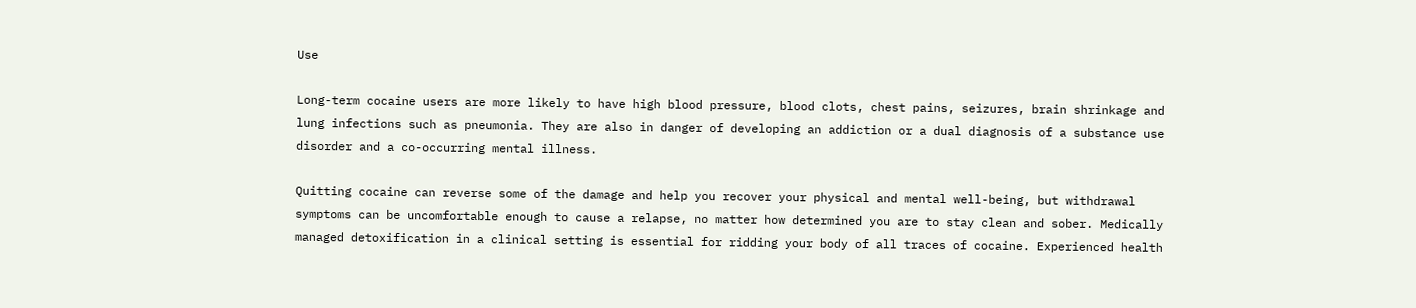Use

Long-term cocaine users are more likely to have high blood pressure, blood clots, chest pains, seizures, brain shrinkage and lung infections such as pneumonia. They are also in danger of developing an addiction or a dual diagnosis of a substance use disorder and a co-occurring mental illness.

Quitting cocaine can reverse some of the damage and help you recover your physical and mental well-being, but withdrawal symptoms can be uncomfortable enough to cause a relapse, no matter how determined you are to stay clean and sober. Medically managed detoxification in a clinical setting is essential for ridding your body of all traces of cocaine. Experienced health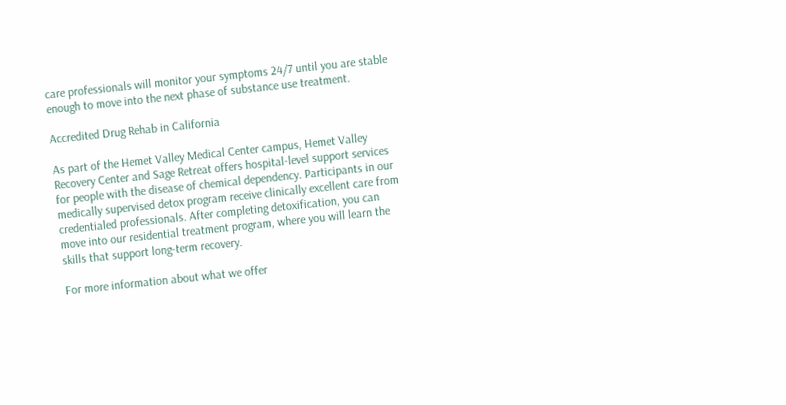care professionals will monitor your symptoms 24/7 until you are stable enough to move into the next phase of substance use treatment.

Accredited Drug Rehab in California

As part of the Hemet Valley Medical Center campus, Hemet Valley Recovery Center and Sage Retreat offers hospital-level support services for people with the disease of chemical dependency. Participants in our medically supervised detox program receive clinically excellent care from credentialed professionals. After completing detoxification, you can move into our residential treatment program, where you will learn the skills that support long-term recovery.

For more information about what we offer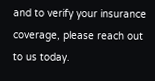and to verify your insurance coverage, please reach out to us today.